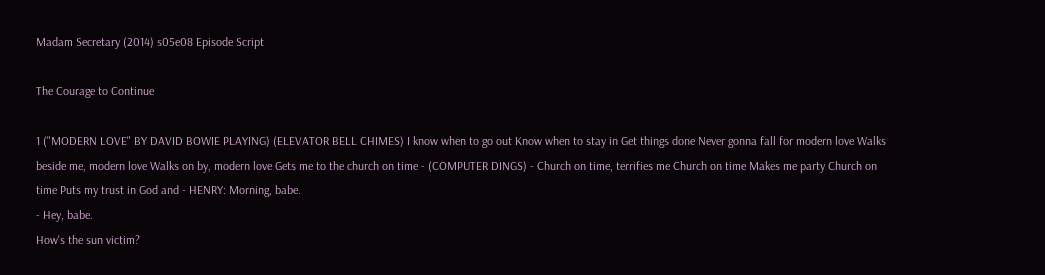Madam Secretary (2014) s05e08 Episode Script

The Courage to Continue

1 ("MODERN LOVE" BY DAVID BOWIE PLAYING) (ELEVATOR BELL CHIMES) I know when to go out Know when to stay in Get things done Never gonna fall for modern love Walks beside me, modern love Walks on by, modern love Gets me to the church on time - (COMPUTER DINGS) - Church on time, terrifies me Church on time Makes me party Church on time Puts my trust in God and - HENRY: Morning, babe.
- Hey, babe.
How's the sun victim?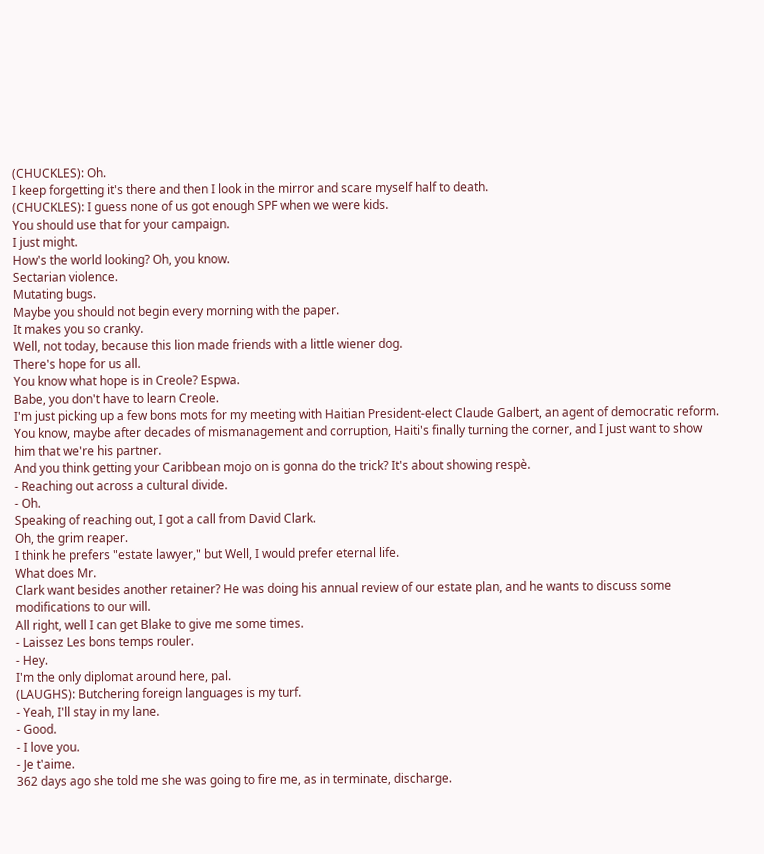(CHUCKLES): Oh.
I keep forgetting it's there and then I look in the mirror and scare myself half to death.
(CHUCKLES): I guess none of us got enough SPF when we were kids.
You should use that for your campaign.
I just might.
How's the world looking? Oh, you know.
Sectarian violence.
Mutating bugs.
Maybe you should not begin every morning with the paper.
It makes you so cranky.
Well, not today, because this lion made friends with a little wiener dog.
There's hope for us all.
You know what hope is in Creole? Espwa.
Babe, you don't have to learn Creole.
I'm just picking up a few bons mots for my meeting with Haitian President-elect Claude Galbert, an agent of democratic reform.
You know, maybe after decades of mismanagement and corruption, Haiti's finally turning the corner, and I just want to show him that we're his partner.
And you think getting your Caribbean mojo on is gonna do the trick? It's about showing respè.
- Reaching out across a cultural divide.
- Oh.
Speaking of reaching out, I got a call from David Clark.
Oh, the grim reaper.
I think he prefers "estate lawyer," but Well, I would prefer eternal life.
What does Mr.
Clark want besides another retainer? He was doing his annual review of our estate plan, and he wants to discuss some modifications to our will.
All right, well I can get Blake to give me some times.
- Laissez Les bons temps rouler.
- Hey.
I'm the only diplomat around here, pal.
(LAUGHS): Butchering foreign languages is my turf.
- Yeah, I'll stay in my lane.
- Good.
- I love you.
- Je t'aime.
362 days ago she told me she was going to fire me, as in terminate, discharge.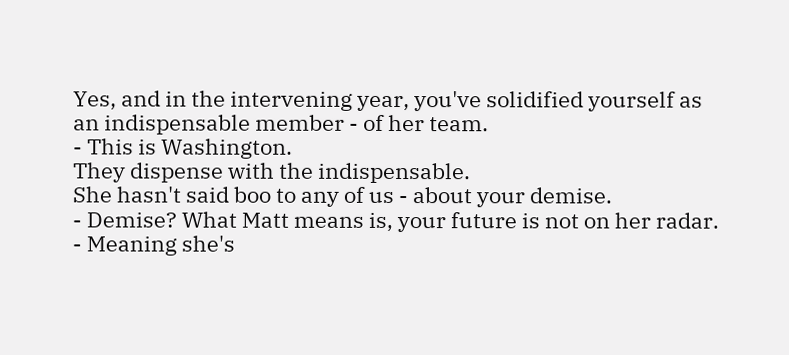Yes, and in the intervening year, you've solidified yourself as an indispensable member - of her team.
- This is Washington.
They dispense with the indispensable.
She hasn't said boo to any of us - about your demise.
- Demise? What Matt means is, your future is not on her radar.
- Meaning she's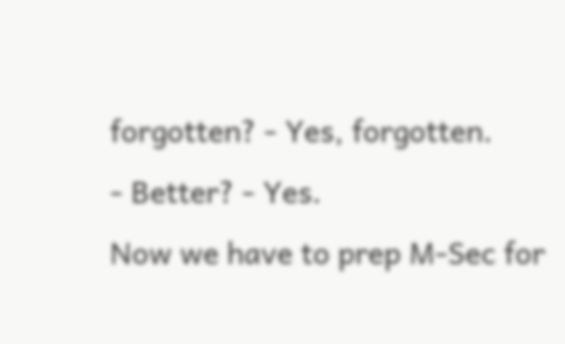forgotten? - Yes, forgotten.
- Better? - Yes.
Now we have to prep M-Sec for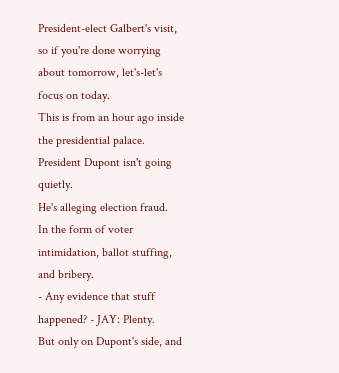President-elect Galbert's visit, so if you're done worrying about tomorrow, let's-let's focus on today.
This is from an hour ago inside the presidential palace.
President Dupont isn't going quietly.
He's alleging election fraud.
In the form of voter intimidation, ballot stuffing, and bribery.
- Any evidence that stuff happened? - JAY: Plenty.
But only on Dupont's side, and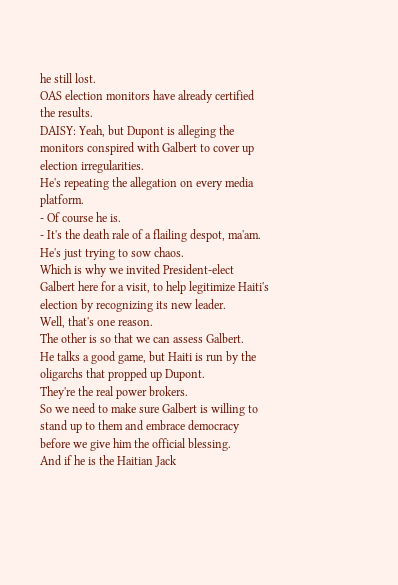he still lost.
OAS election monitors have already certified the results.
DAISY: Yeah, but Dupont is alleging the monitors conspired with Galbert to cover up election irregularities.
He's repeating the allegation on every media platform.
- Of course he is.
- It's the death rale of a flailing despot, ma'am.
He's just trying to sow chaos.
Which is why we invited President-elect Galbert here for a visit, to help legitimize Haiti's election by recognizing its new leader.
Well, that's one reason.
The other is so that we can assess Galbert.
He talks a good game, but Haiti is run by the oligarchs that propped up Dupont.
They're the real power brokers.
So we need to make sure Galbert is willing to stand up to them and embrace democracy before we give him the official blessing.
And if he is the Haitian Jack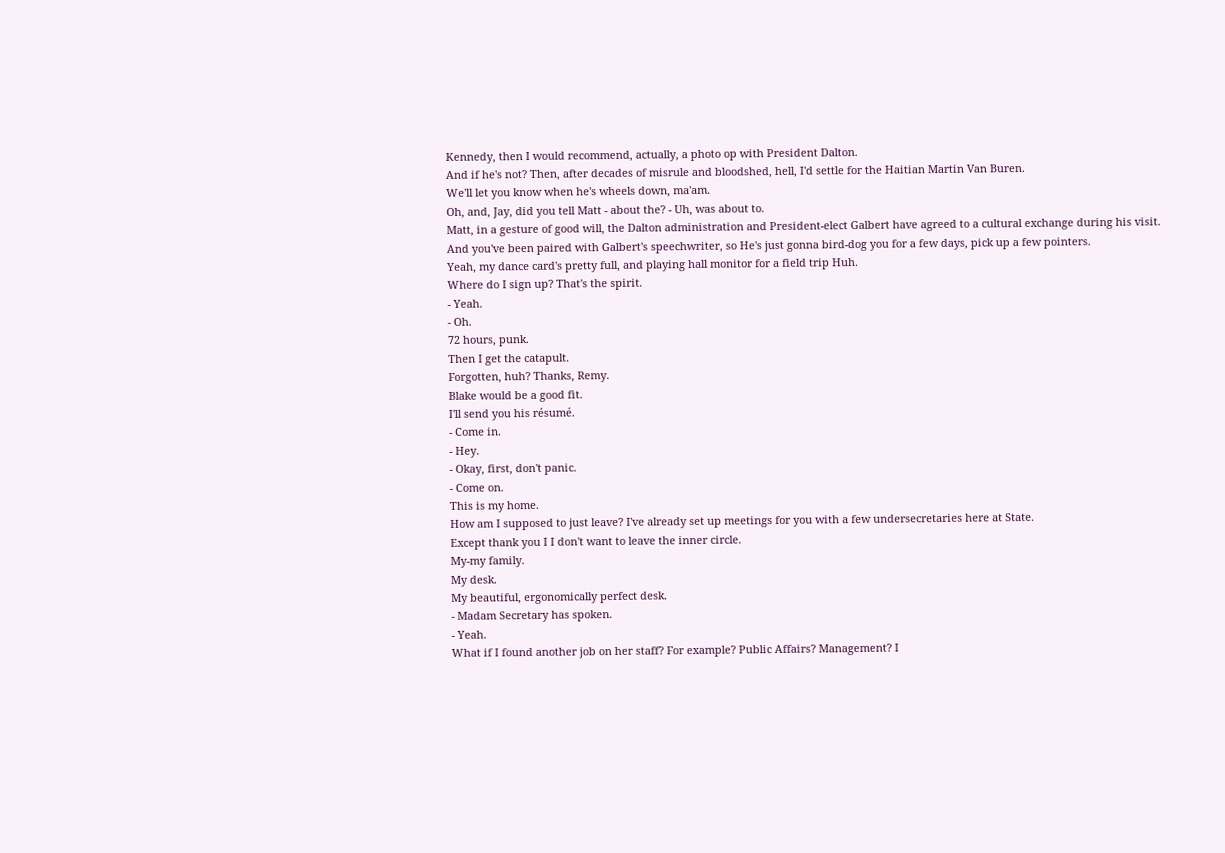Kennedy, then I would recommend, actually, a photo op with President Dalton.
And if he's not? Then, after decades of misrule and bloodshed, hell, I'd settle for the Haitian Martin Van Buren.
We'll let you know when he's wheels down, ma'am.
Oh, and, Jay, did you tell Matt - about the? - Uh, was about to.
Matt, in a gesture of good will, the Dalton administration and President-elect Galbert have agreed to a cultural exchange during his visit.
And you've been paired with Galbert's speechwriter, so He's just gonna bird-dog you for a few days, pick up a few pointers.
Yeah, my dance card's pretty full, and playing hall monitor for a field trip Huh.
Where do I sign up? That's the spirit.
- Yeah.
- Oh.
72 hours, punk.
Then I get the catapult.
Forgotten, huh? Thanks, Remy.
Blake would be a good fit.
I'll send you his résumé.
- Come in.
- Hey.
- Okay, first, don't panic.
- Come on.
This is my home.
How am I supposed to just leave? I've already set up meetings for you with a few undersecretaries here at State.
Except thank you I I don't want to leave the inner circle.
My-my family.
My desk.
My beautiful, ergonomically perfect desk.
- Madam Secretary has spoken.
- Yeah.
What if I found another job on her staff? For example? Public Affairs? Management? I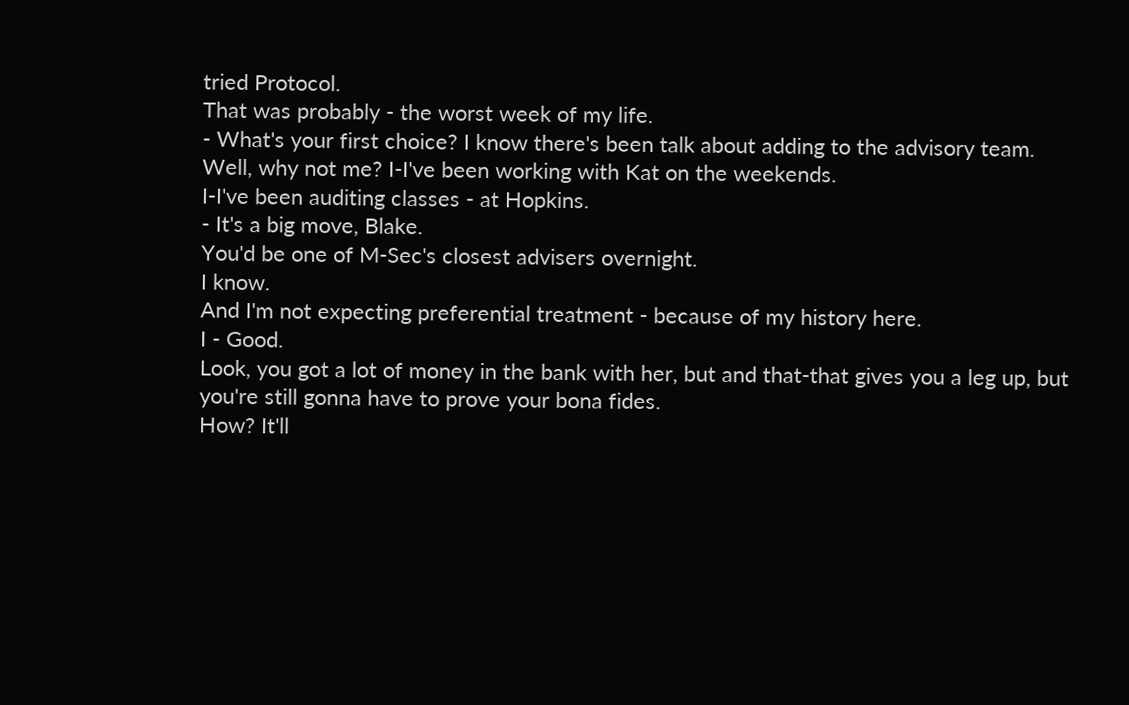tried Protocol.
That was probably - the worst week of my life.
- What's your first choice? I know there's been talk about adding to the advisory team.
Well, why not me? I-I've been working with Kat on the weekends.
I-I've been auditing classes - at Hopkins.
- It's a big move, Blake.
You'd be one of M-Sec's closest advisers overnight.
I know.
And I'm not expecting preferential treatment - because of my history here.
I - Good.
Look, you got a lot of money in the bank with her, but and that-that gives you a leg up, but you're still gonna have to prove your bona fides.
How? It'll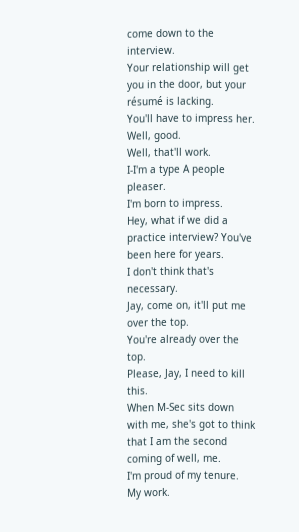come down to the interview.
Your relationship will get you in the door, but your résumé is lacking.
You'll have to impress her.
Well, good.
Well, that'll work.
I-I'm a type A people pleaser.
I'm born to impress.
Hey, what if we did a practice interview? You've been here for years.
I don't think that's necessary.
Jay, come on, it'll put me over the top.
You're already over the top.
Please, Jay, I need to kill this.
When M-Sec sits down with me, she's got to think that I am the second coming of well, me.
I'm proud of my tenure.
My work.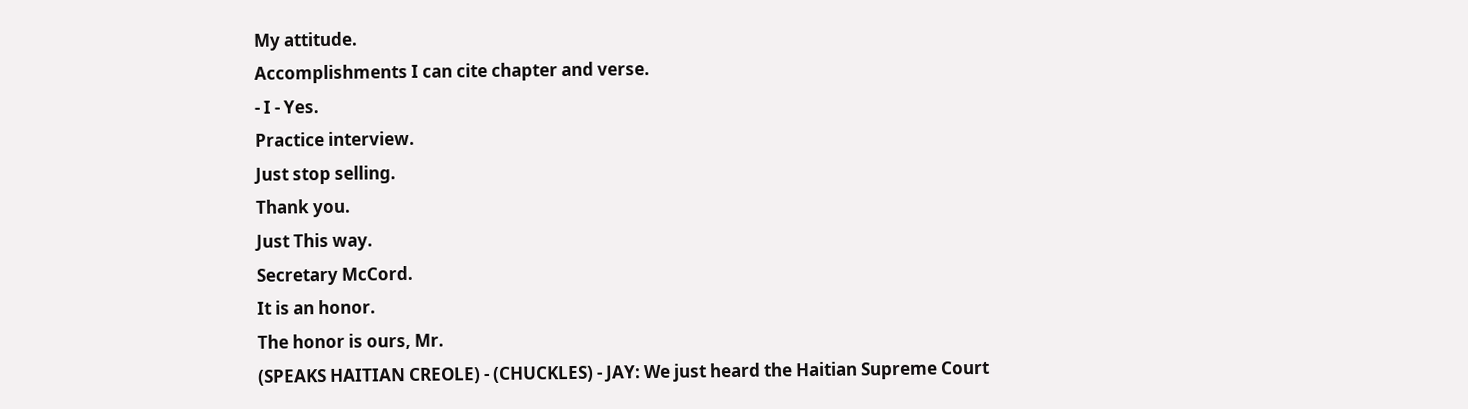My attitude.
Accomplishments I can cite chapter and verse.
- I - Yes.
Practice interview.
Just stop selling.
Thank you.
Just This way.
Secretary McCord.
It is an honor.
The honor is ours, Mr.
(SPEAKS HAITIAN CREOLE) - (CHUCKLES) - JAY: We just heard the Haitian Supreme Court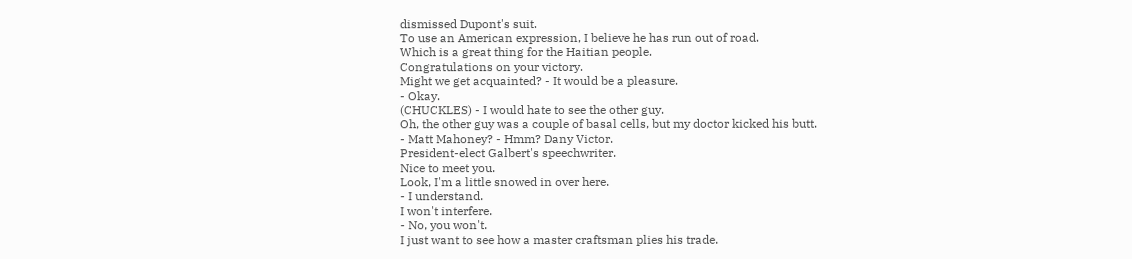dismissed Dupont's suit.
To use an American expression, I believe he has run out of road.
Which is a great thing for the Haitian people.
Congratulations on your victory.
Might we get acquainted? - It would be a pleasure.
- Okay.
(CHUCKLES) - I would hate to see the other guy.
Oh, the other guy was a couple of basal cells, but my doctor kicked his butt.
- Matt Mahoney? - Hmm? Dany Victor.
President-elect Galbert's speechwriter.
Nice to meet you.
Look, I'm a little snowed in over here.
- I understand.
I won't interfere.
- No, you won't.
I just want to see how a master craftsman plies his trade.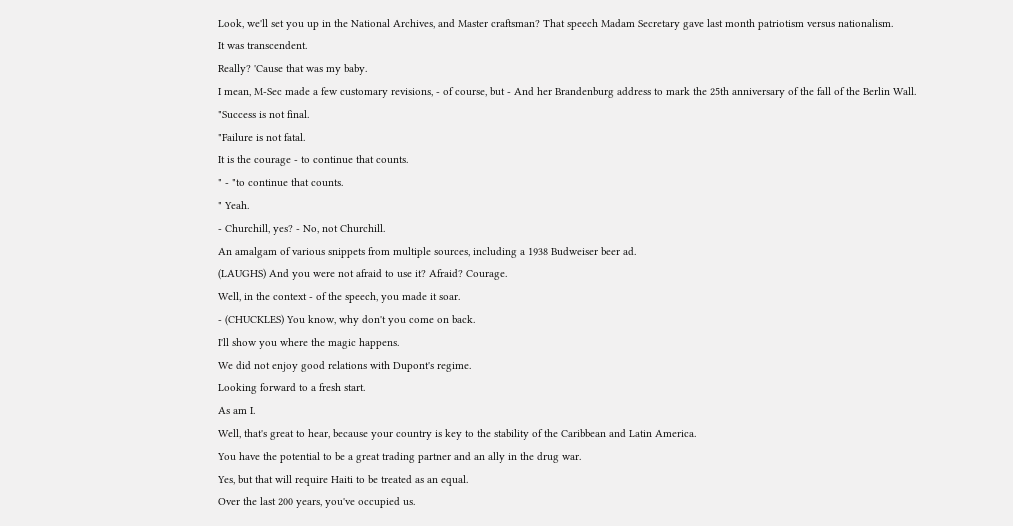Look, we'll set you up in the National Archives, and Master craftsman? That speech Madam Secretary gave last month patriotism versus nationalism.
It was transcendent.
Really? 'Cause that was my baby.
I mean, M-Sec made a few customary revisions, - of course, but - And her Brandenburg address to mark the 25th anniversary of the fall of the Berlin Wall.
"Success is not final.
"Failure is not fatal.
It is the courage - to continue that counts.
" - "to continue that counts.
" Yeah.
- Churchill, yes? - No, not Churchill.
An amalgam of various snippets from multiple sources, including a 1938 Budweiser beer ad.
(LAUGHS) And you were not afraid to use it? Afraid? Courage.
Well, in the context - of the speech, you made it soar.
- (CHUCKLES) You know, why don't you come on back.
I'll show you where the magic happens.
We did not enjoy good relations with Dupont's regime.
Looking forward to a fresh start.
As am I.
Well, that's great to hear, because your country is key to the stability of the Caribbean and Latin America.
You have the potential to be a great trading partner and an ally in the drug war.
Yes, but that will require Haiti to be treated as an equal.
Over the last 200 years, you've occupied us.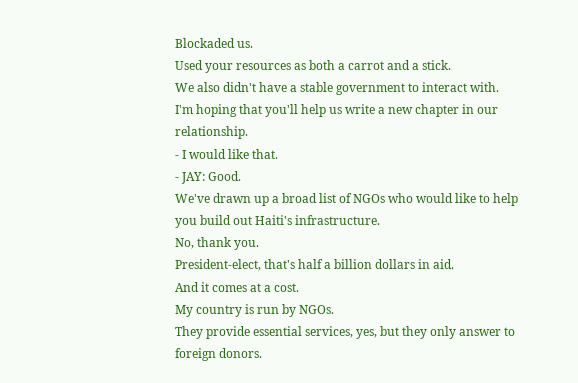Blockaded us.
Used your resources as both a carrot and a stick.
We also didn't have a stable government to interact with.
I'm hoping that you'll help us write a new chapter in our relationship.
- I would like that.
- JAY: Good.
We've drawn up a broad list of NGOs who would like to help you build out Haiti's infrastructure.
No, thank you.
President-elect, that's half a billion dollars in aid.
And it comes at a cost.
My country is run by NGOs.
They provide essential services, yes, but they only answer to foreign donors.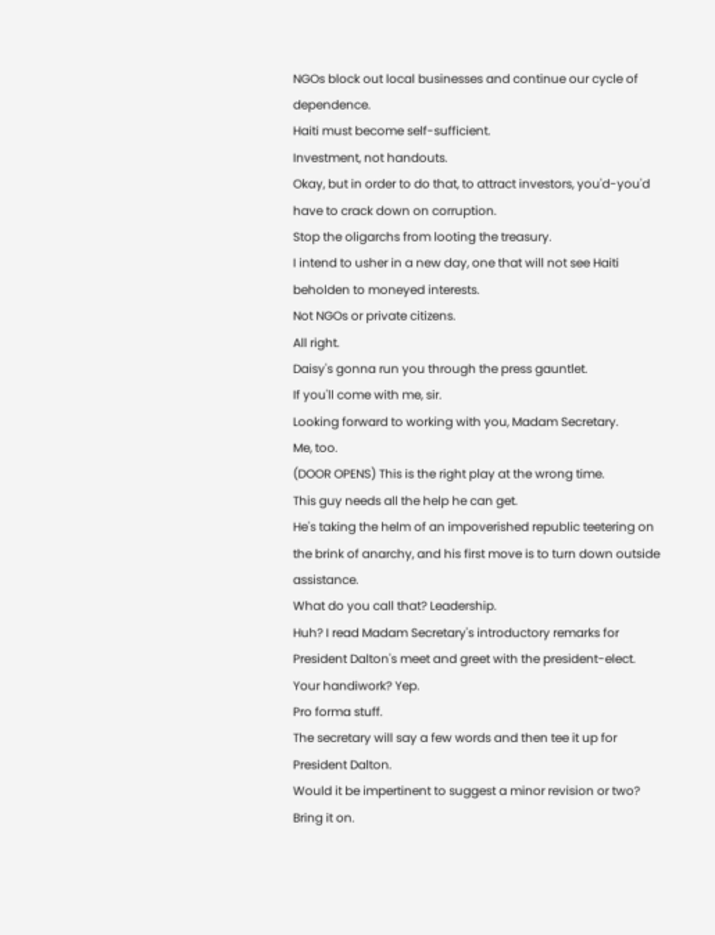NGOs block out local businesses and continue our cycle of dependence.
Haiti must become self-sufficient.
Investment, not handouts.
Okay, but in order to do that, to attract investors, you'd-you'd have to crack down on corruption.
Stop the oligarchs from looting the treasury.
I intend to usher in a new day, one that will not see Haiti beholden to moneyed interests.
Not NGOs or private citizens.
All right.
Daisy's gonna run you through the press gauntlet.
If you'll come with me, sir.
Looking forward to working with you, Madam Secretary.
Me, too.
(DOOR OPENS) This is the right play at the wrong time.
This guy needs all the help he can get.
He's taking the helm of an impoverished republic teetering on the brink of anarchy, and his first move is to turn down outside assistance.
What do you call that? Leadership.
Huh? I read Madam Secretary's introductory remarks for President Dalton's meet and greet with the president-elect.
Your handiwork? Yep.
Pro forma stuff.
The secretary will say a few words and then tee it up for President Dalton.
Would it be impertinent to suggest a minor revision or two? Bring it on.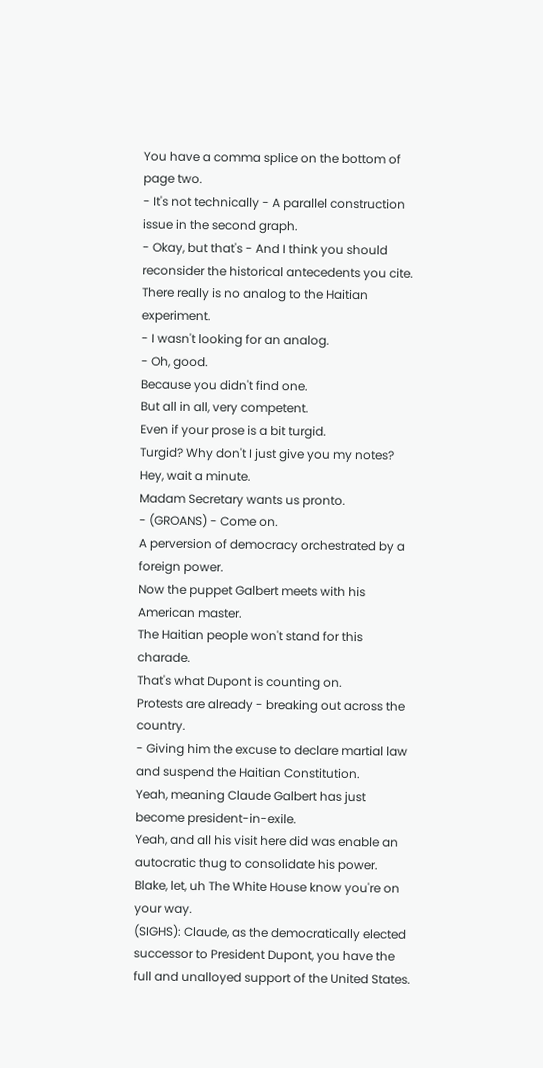You have a comma splice on the bottom of page two.
- It's not technically - A parallel construction issue in the second graph.
- Okay, but that's - And I think you should reconsider the historical antecedents you cite.
There really is no analog to the Haitian experiment.
- I wasn't looking for an analog.
- Oh, good.
Because you didn't find one.
But all in all, very competent.
Even if your prose is a bit turgid.
Turgid? Why don't I just give you my notes? Hey, wait a minute.
Madam Secretary wants us pronto.
- (GROANS) - Come on.
A perversion of democracy orchestrated by a foreign power.
Now the puppet Galbert meets with his American master.
The Haitian people won't stand for this charade.
That's what Dupont is counting on.
Protests are already - breaking out across the country.
- Giving him the excuse to declare martial law and suspend the Haitian Constitution.
Yeah, meaning Claude Galbert has just become president-in-exile.
Yeah, and all his visit here did was enable an autocratic thug to consolidate his power.
Blake, let, uh The White House know you're on your way.
(SIGHS): Claude, as the democratically elected successor to President Dupont, you have the full and unalloyed support of the United States.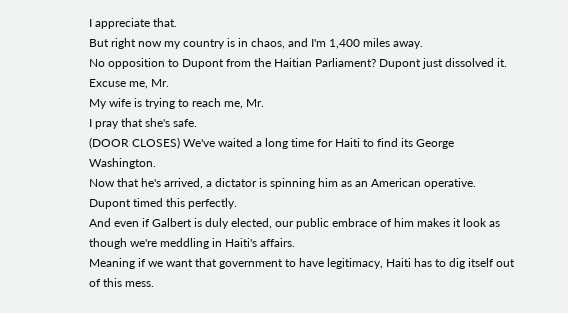I appreciate that.
But right now my country is in chaos, and I'm 1,400 miles away.
No opposition to Dupont from the Haitian Parliament? Dupont just dissolved it.
Excuse me, Mr.
My wife is trying to reach me, Mr.
I pray that she's safe.
(DOOR CLOSES) We've waited a long time for Haiti to find its George Washington.
Now that he's arrived, a dictator is spinning him as an American operative.
Dupont timed this perfectly.
And even if Galbert is duly elected, our public embrace of him makes it look as though we're meddling in Haiti's affairs.
Meaning if we want that government to have legitimacy, Haiti has to dig itself out of this mess.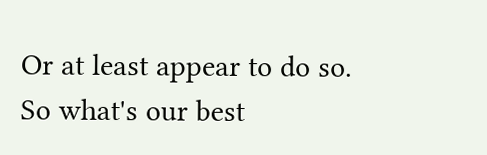Or at least appear to do so.
So what's our best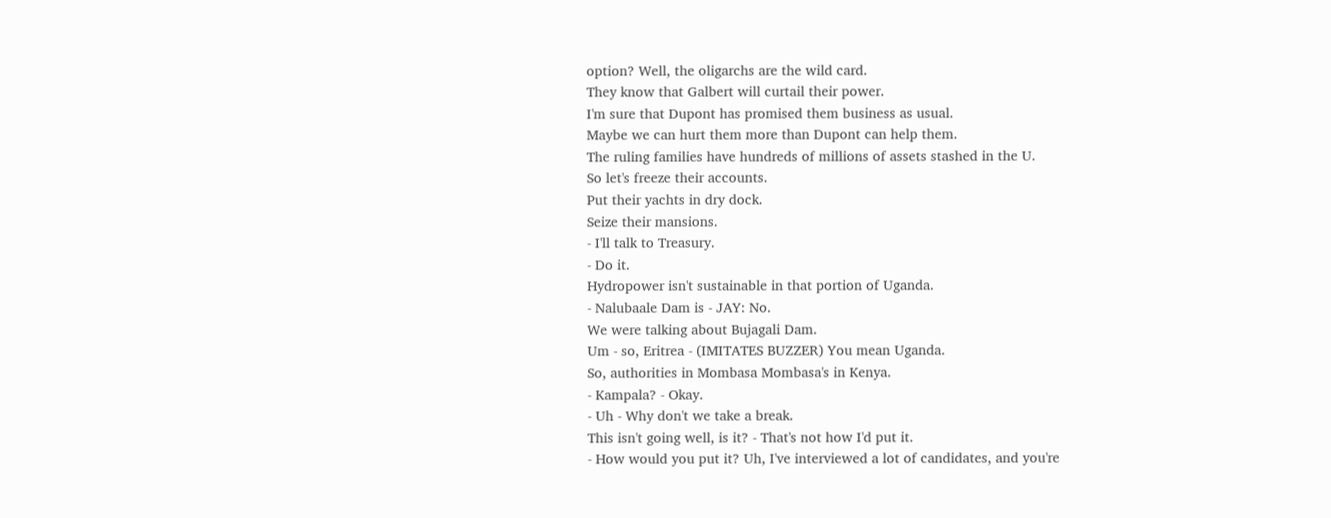option? Well, the oligarchs are the wild card.
They know that Galbert will curtail their power.
I'm sure that Dupont has promised them business as usual.
Maybe we can hurt them more than Dupont can help them.
The ruling families have hundreds of millions of assets stashed in the U.
So let's freeze their accounts.
Put their yachts in dry dock.
Seize their mansions.
- I'll talk to Treasury.
- Do it.
Hydropower isn't sustainable in that portion of Uganda.
- Nalubaale Dam is - JAY: No.
We were talking about Bujagali Dam.
Um - so, Eritrea - (IMITATES BUZZER) You mean Uganda.
So, authorities in Mombasa Mombasa's in Kenya.
- Kampala? - Okay.
- Uh - Why don't we take a break.
This isn't going well, is it? - That's not how I'd put it.
- How would you put it? Uh, I've interviewed a lot of candidates, and you're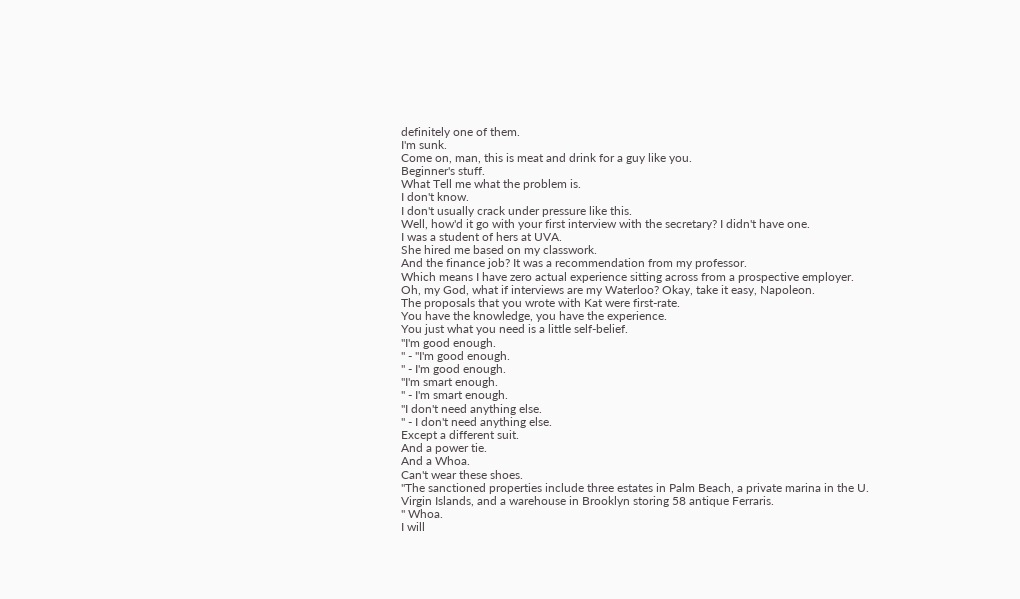definitely one of them.
I'm sunk.
Come on, man, this is meat and drink for a guy like you.
Beginner's stuff.
What Tell me what the problem is.
I don't know.
I don't usually crack under pressure like this.
Well, how'd it go with your first interview with the secretary? I didn't have one.
I was a student of hers at UVA.
She hired me based on my classwork.
And the finance job? It was a recommendation from my professor.
Which means I have zero actual experience sitting across from a prospective employer.
Oh, my God, what if interviews are my Waterloo? Okay, take it easy, Napoleon.
The proposals that you wrote with Kat were first-rate.
You have the knowledge, you have the experience.
You just what you need is a little self-belief.
"I'm good enough.
" - "I'm good enough.
" - I'm good enough.
"I'm smart enough.
" - I'm smart enough.
"I don't need anything else.
" - I don't need anything else.
Except a different suit.
And a power tie.
And a Whoa.
Can't wear these shoes.
"The sanctioned properties include three estates in Palm Beach, a private marina in the U.
Virgin Islands, and a warehouse in Brooklyn storing 58 antique Ferraris.
" Whoa.
I will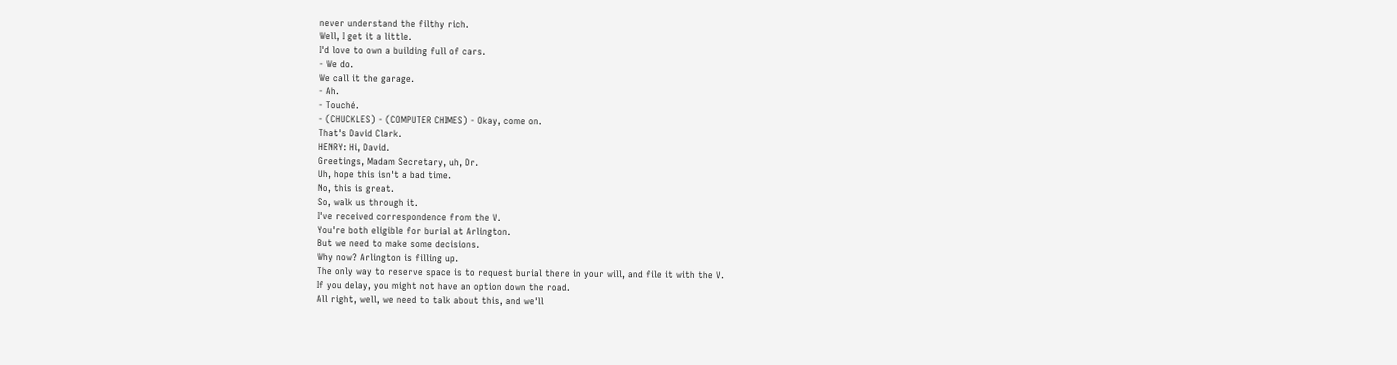never understand the filthy rich.
Well, I get it a little.
I'd love to own a building full of cars.
- We do.
We call it the garage.
- Ah.
- Touché.
- (CHUCKLES) - (COMPUTER CHIMES) - Okay, come on.
That's David Clark.
HENRY: Hi, David.
Greetings, Madam Secretary, uh, Dr.
Uh, hope this isn't a bad time.
No, this is great.
So, walk us through it.
I've received correspondence from the V.
You're both eligible for burial at Arlington.
But we need to make some decisions.
Why now? Arlington is filling up.
The only way to reserve space is to request burial there in your will, and file it with the V.
If you delay, you might not have an option down the road.
All right, well, we need to talk about this, and we'll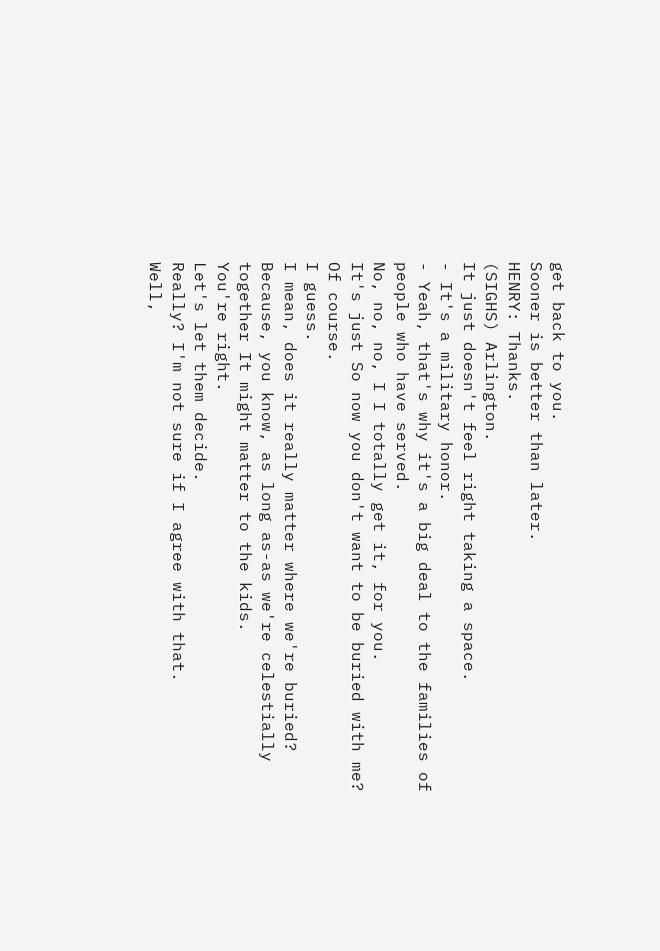get back to you.
Sooner is better than later.
HENRY: Thanks.
(SIGHS) Arlington.
It just doesn't feel right taking a space.
- It's a military honor.
- Yeah, that's why it's a big deal to the families of people who have served.
No, no, no, I I totally get it, for you.
It's just So now you don't want to be buried with me? Of course.
I guess.
I mean, does it really matter where we're buried? Because, you know, as long as-as we're celestially together It might matter to the kids.
You're right.
Let's let them decide.
Really? I'm not sure if I agree with that.
Well,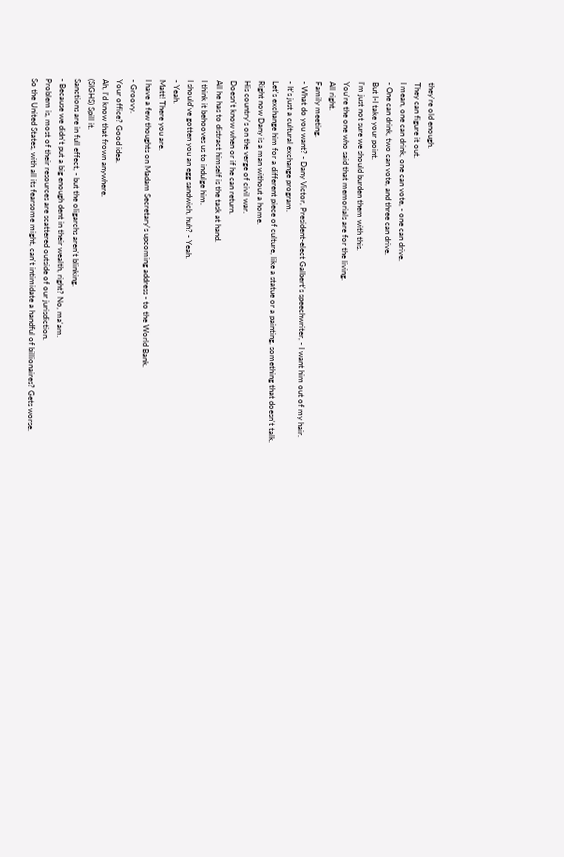they're old enough.
They can figure it out.
I mean, one can drink, one can vote, - one can drive.
- One can drink, two can vote, and three can drive.
But I-I take your point.
I'm just not sure we should burden them with this.
You're the one who said that memorials are for the living.
All right.
Family meeting.
- What do you want? - Dany Victor, President-elect Galbert's speechwriter, - I want him out of my hair.
- It's just a cultural exchange program.
Let's exchange him for a different piece of culture, like a statue or a painting, something that doesn't talk.
Right now Dany is a man without a home.
His country's on the verge of civil war.
Doesn't know when or if he can return.
All he has to distract himself is the task at hand.
I think it behooves us to indulge him.
I should've gotten you an egg sandwich, huh? - Yeah.
- Yeah.
Matt! There you are.
I have a few thoughts on Madam Secretary's upcoming address - to the World Bank.
- Groovy.
Your office? Good idea.
Ah, I'd know that frown anywhere.
(SIGHS) Spill it.
Sanctions are in full effect, - but the oligarchs aren't blinking.
- Because we didn't put a big enough dent in their wealth, right? No, ma'am.
Problem is, most of their resources are scattered outside of our jurisdiction.
So the United States, with all its fearsome might, can't intimidate a handful of billionaires? Gets worse.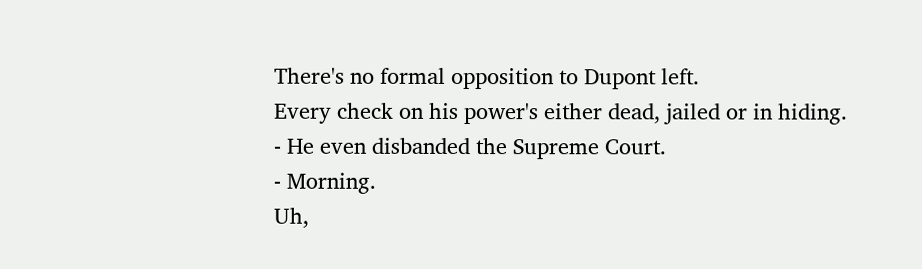There's no formal opposition to Dupont left.
Every check on his power's either dead, jailed or in hiding.
- He even disbanded the Supreme Court.
- Morning.
Uh,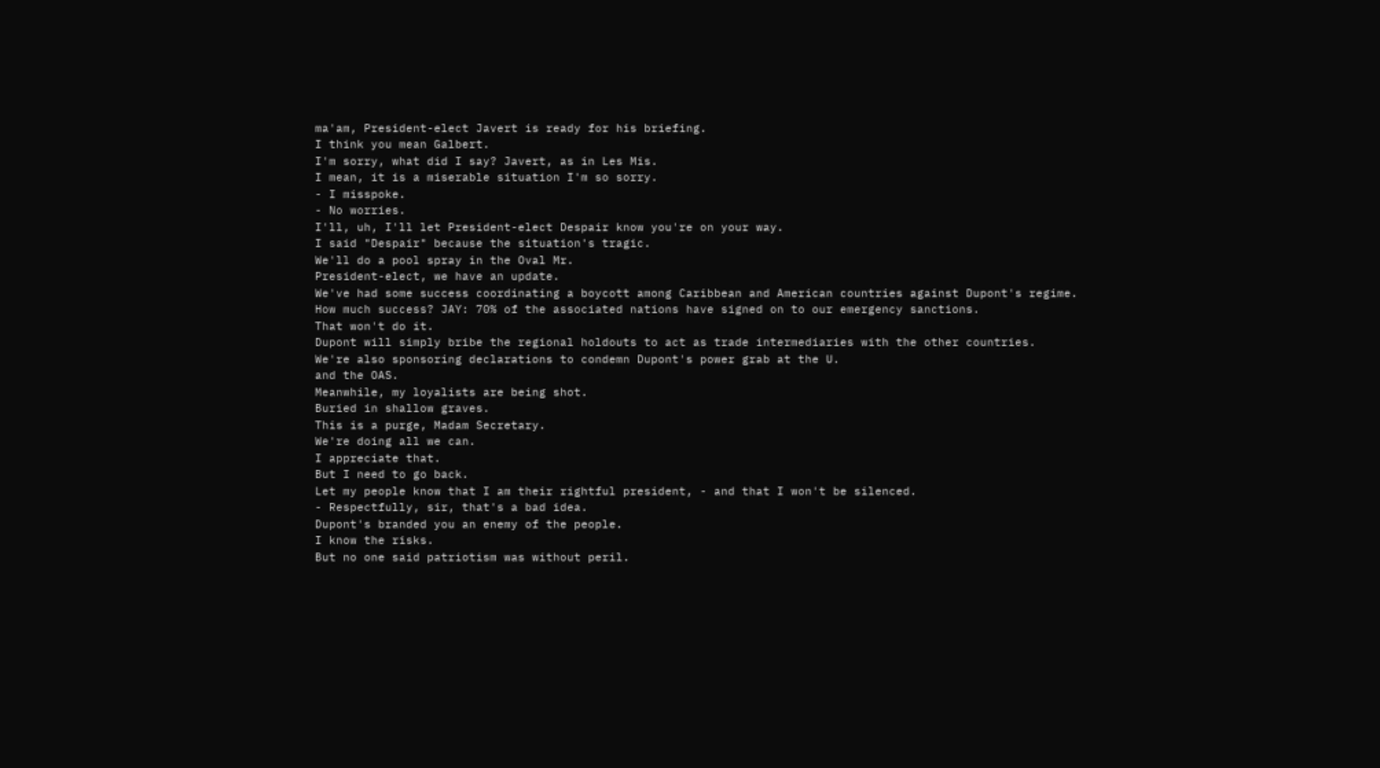ma'am, President-elect Javert is ready for his briefing.
I think you mean Galbert.
I'm sorry, what did I say? Javert, as in Les Mis.
I mean, it is a miserable situation I'm so sorry.
- I misspoke.
- No worries.
I'll, uh, I'll let President-elect Despair know you're on your way.
I said "Despair" because the situation's tragic.
We'll do a pool spray in the Oval Mr.
President-elect, we have an update.
We've had some success coordinating a boycott among Caribbean and American countries against Dupont's regime.
How much success? JAY: 70% of the associated nations have signed on to our emergency sanctions.
That won't do it.
Dupont will simply bribe the regional holdouts to act as trade intermediaries with the other countries.
We're also sponsoring declarations to condemn Dupont's power grab at the U.
and the OAS.
Meanwhile, my loyalists are being shot.
Buried in shallow graves.
This is a purge, Madam Secretary.
We're doing all we can.
I appreciate that.
But I need to go back.
Let my people know that I am their rightful president, - and that I won't be silenced.
- Respectfully, sir, that's a bad idea.
Dupont's branded you an enemy of the people.
I know the risks.
But no one said patriotism was without peril.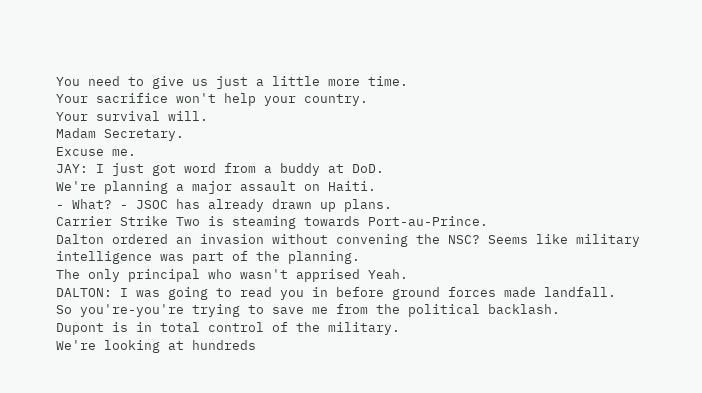You need to give us just a little more time.
Your sacrifice won't help your country.
Your survival will.
Madam Secretary.
Excuse me.
JAY: I just got word from a buddy at DoD.
We're planning a major assault on Haiti.
- What? - JSOC has already drawn up plans.
Carrier Strike Two is steaming towards Port-au-Prince.
Dalton ordered an invasion without convening the NSC? Seems like military intelligence was part of the planning.
The only principal who wasn't apprised Yeah.
DALTON: I was going to read you in before ground forces made landfall.
So you're-you're trying to save me from the political backlash.
Dupont is in total control of the military.
We're looking at hundreds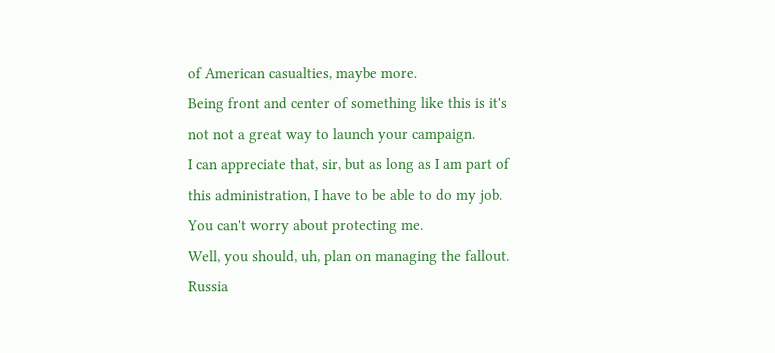of American casualties, maybe more.
Being front and center of something like this is it's not not a great way to launch your campaign.
I can appreciate that, sir, but as long as I am part of this administration, I have to be able to do my job.
You can't worry about protecting me.
Well, you should, uh, plan on managing the fallout.
Russia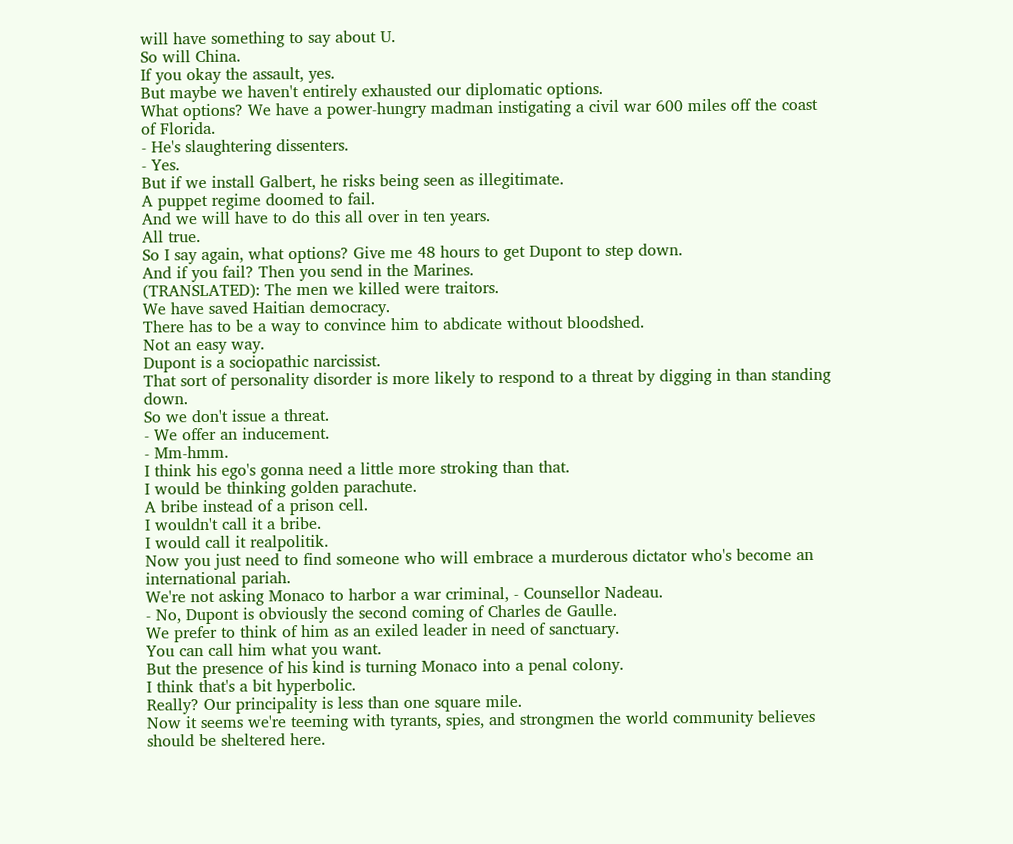will have something to say about U.
So will China.
If you okay the assault, yes.
But maybe we haven't entirely exhausted our diplomatic options.
What options? We have a power-hungry madman instigating a civil war 600 miles off the coast of Florida.
- He's slaughtering dissenters.
- Yes.
But if we install Galbert, he risks being seen as illegitimate.
A puppet regime doomed to fail.
And we will have to do this all over in ten years.
All true.
So I say again, what options? Give me 48 hours to get Dupont to step down.
And if you fail? Then you send in the Marines.
(TRANSLATED): The men we killed were traitors.
We have saved Haitian democracy.
There has to be a way to convince him to abdicate without bloodshed.
Not an easy way.
Dupont is a sociopathic narcissist.
That sort of personality disorder is more likely to respond to a threat by digging in than standing down.
So we don't issue a threat.
- We offer an inducement.
- Mm-hmm.
I think his ego's gonna need a little more stroking than that.
I would be thinking golden parachute.
A bribe instead of a prison cell.
I wouldn't call it a bribe.
I would call it realpolitik.
Now you just need to find someone who will embrace a murderous dictator who's become an international pariah.
We're not asking Monaco to harbor a war criminal, - Counsellor Nadeau.
- No, Dupont is obviously the second coming of Charles de Gaulle.
We prefer to think of him as an exiled leader in need of sanctuary.
You can call him what you want.
But the presence of his kind is turning Monaco into a penal colony.
I think that's a bit hyperbolic.
Really? Our principality is less than one square mile.
Now it seems we're teeming with tyrants, spies, and strongmen the world community believes should be sheltered here.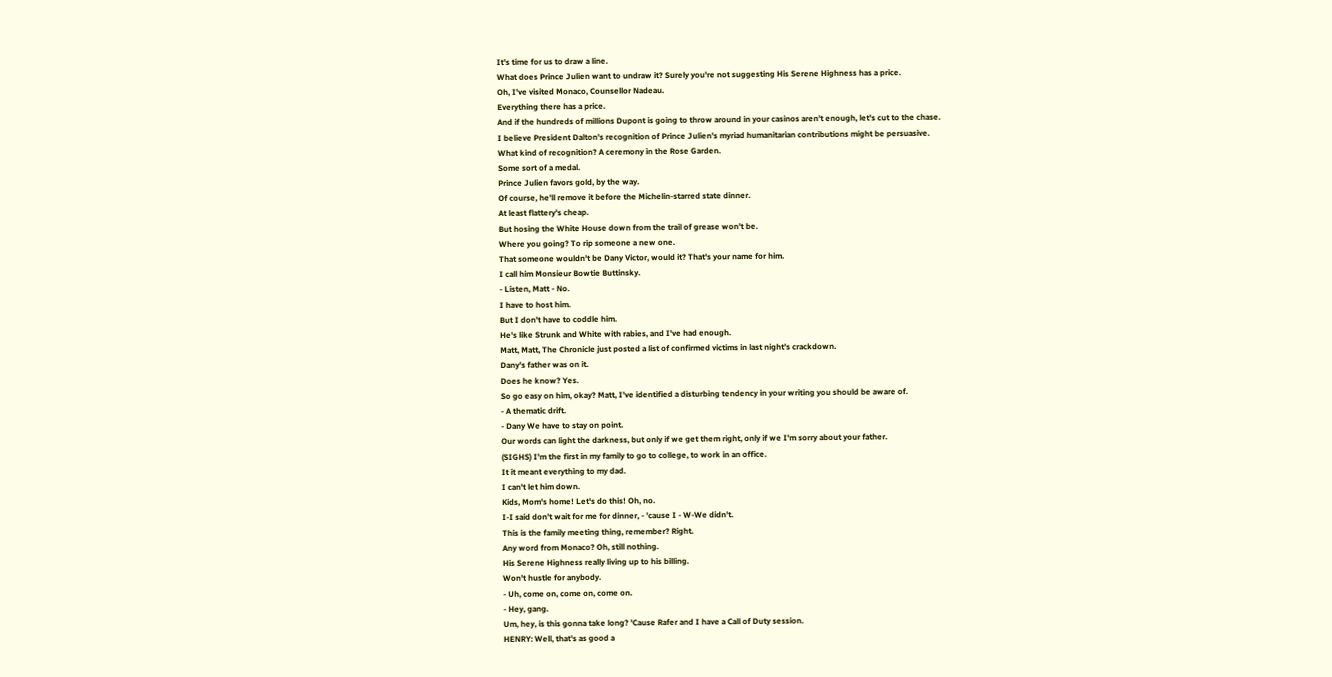It's time for us to draw a line.
What does Prince Julien want to undraw it? Surely you're not suggesting His Serene Highness has a price.
Oh, I've visited Monaco, Counsellor Nadeau.
Everything there has a price.
And if the hundreds of millions Dupont is going to throw around in your casinos aren't enough, let's cut to the chase.
I believe President Dalton's recognition of Prince Julien's myriad humanitarian contributions might be persuasive.
What kind of recognition? A ceremony in the Rose Garden.
Some sort of a medal.
Prince Julien favors gold, by the way.
Of course, he'll remove it before the Michelin-starred state dinner.
At least flattery's cheap.
But hosing the White House down from the trail of grease won't be.
Where you going? To rip someone a new one.
That someone wouldn't be Dany Victor, would it? That's your name for him.
I call him Monsieur Bowtie Buttinsky.
- Listen, Matt - No.
I have to host him.
But I don't have to coddle him.
He's like Strunk and White with rabies, and I've had enough.
Matt, Matt, The Chronicle just posted a list of confirmed victims in last night's crackdown.
Dany's father was on it.
Does he know? Yes.
So go easy on him, okay? Matt, I've identified a disturbing tendency in your writing you should be aware of.
- A thematic drift.
- Dany We have to stay on point.
Our words can light the darkness, but only if we get them right, only if we I'm sorry about your father.
(SIGHS) I'm the first in my family to go to college, to work in an office.
It it meant everything to my dad.
I can't let him down.
Kids, Mom's home! Let's do this! Oh, no.
I-I said don't wait for me for dinner, - 'cause I - W-We didn't.
This is the family meeting thing, remember? Right.
Any word from Monaco? Oh, still nothing.
His Serene Highness really living up to his billing.
Won't hustle for anybody.
- Uh, come on, come on, come on.
- Hey, gang.
Um, hey, is this gonna take long? 'Cause Rafer and I have a Call of Duty session.
HENRY: Well, that's as good a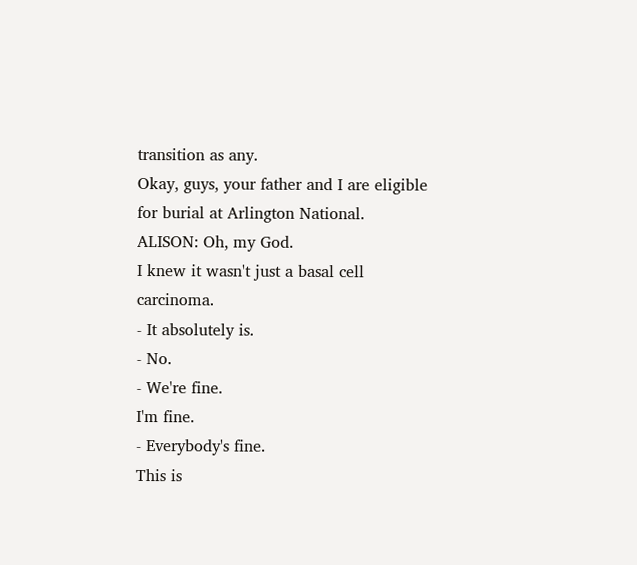transition as any.
Okay, guys, your father and I are eligible for burial at Arlington National.
ALISON: Oh, my God.
I knew it wasn't just a basal cell carcinoma.
- It absolutely is.
- No.
- We're fine.
I'm fine.
- Everybody's fine.
This is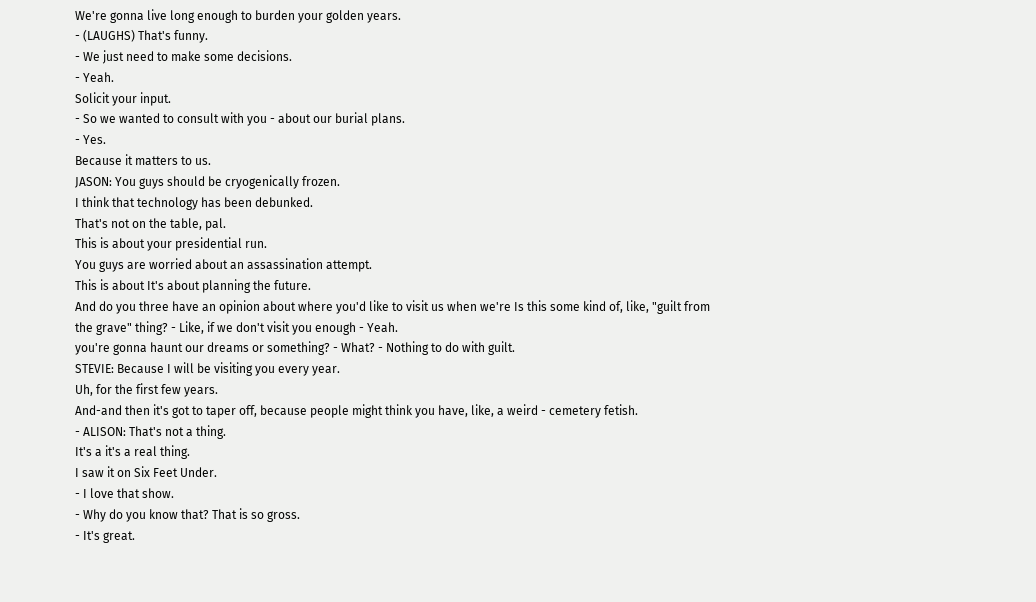We're gonna live long enough to burden your golden years.
- (LAUGHS) That's funny.
- We just need to make some decisions.
- Yeah.
Solicit your input.
- So we wanted to consult with you - about our burial plans.
- Yes.
Because it matters to us.
JASON: You guys should be cryogenically frozen.
I think that technology has been debunked.
That's not on the table, pal.
This is about your presidential run.
You guys are worried about an assassination attempt.
This is about It's about planning the future.
And do you three have an opinion about where you'd like to visit us when we're Is this some kind of, like, "guilt from the grave" thing? - Like, if we don't visit you enough - Yeah.
you're gonna haunt our dreams or something? - What? - Nothing to do with guilt.
STEVIE: Because I will be visiting you every year.
Uh, for the first few years.
And-and then it's got to taper off, because people might think you have, like, a weird - cemetery fetish.
- ALISON: That's not a thing.
It's a it's a real thing.
I saw it on Six Feet Under.
- I love that show.
- Why do you know that? That is so gross.
- It's great.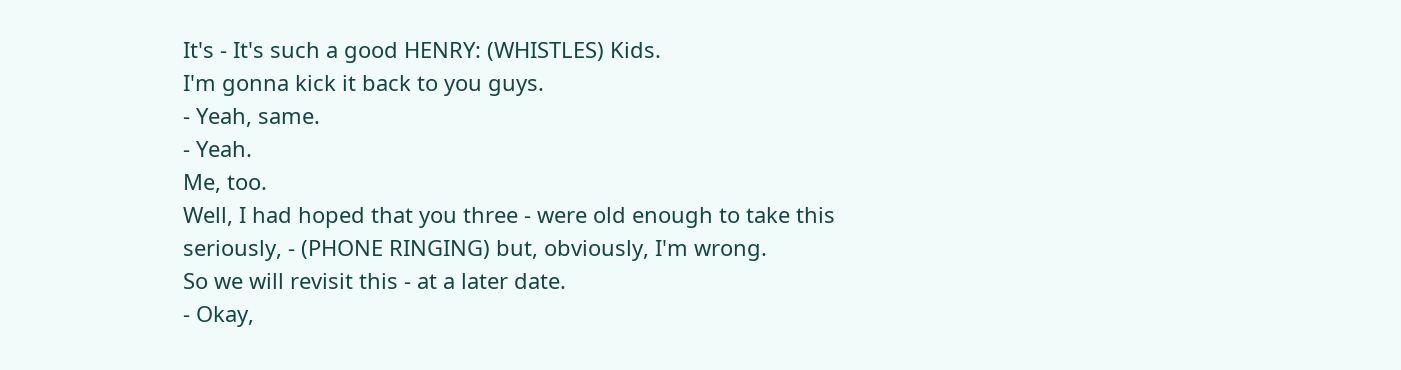It's - It's such a good HENRY: (WHISTLES) Kids.
I'm gonna kick it back to you guys.
- Yeah, same.
- Yeah.
Me, too.
Well, I had hoped that you three - were old enough to take this seriously, - (PHONE RINGING) but, obviously, I'm wrong.
So we will revisit this - at a later date.
- Okay,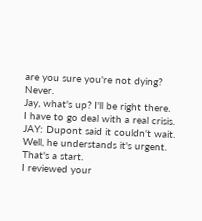are you sure you're not dying? Never.
Jay, what's up? I'll be right there.
I have to go deal with a real crisis.
JAY: Dupont said it couldn't wait.
Well, he understands it's urgent.
That's a start.
I reviewed your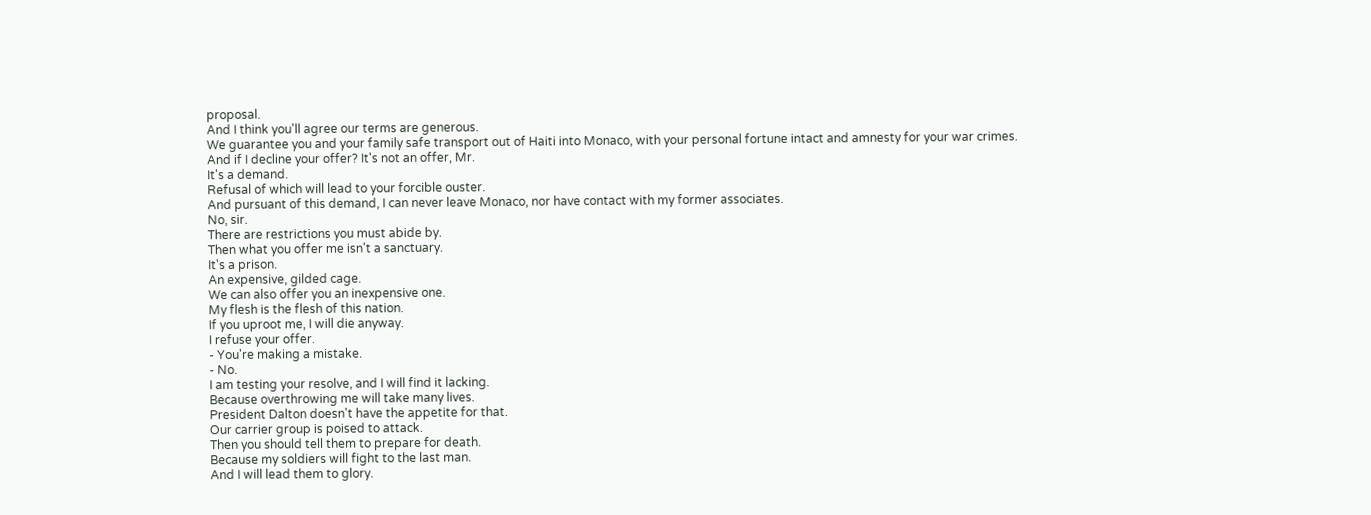proposal.
And I think you'll agree our terms are generous.
We guarantee you and your family safe transport out of Haiti into Monaco, with your personal fortune intact and amnesty for your war crimes.
And if I decline your offer? It's not an offer, Mr.
It's a demand.
Refusal of which will lead to your forcible ouster.
And pursuant of this demand, I can never leave Monaco, nor have contact with my former associates.
No, sir.
There are restrictions you must abide by.
Then what you offer me isn't a sanctuary.
It's a prison.
An expensive, gilded cage.
We can also offer you an inexpensive one.
My flesh is the flesh of this nation.
If you uproot me, I will die anyway.
I refuse your offer.
- You're making a mistake.
- No.
I am testing your resolve, and I will find it lacking.
Because overthrowing me will take many lives.
President Dalton doesn't have the appetite for that.
Our carrier group is poised to attack.
Then you should tell them to prepare for death.
Because my soldiers will fight to the last man.
And I will lead them to glory.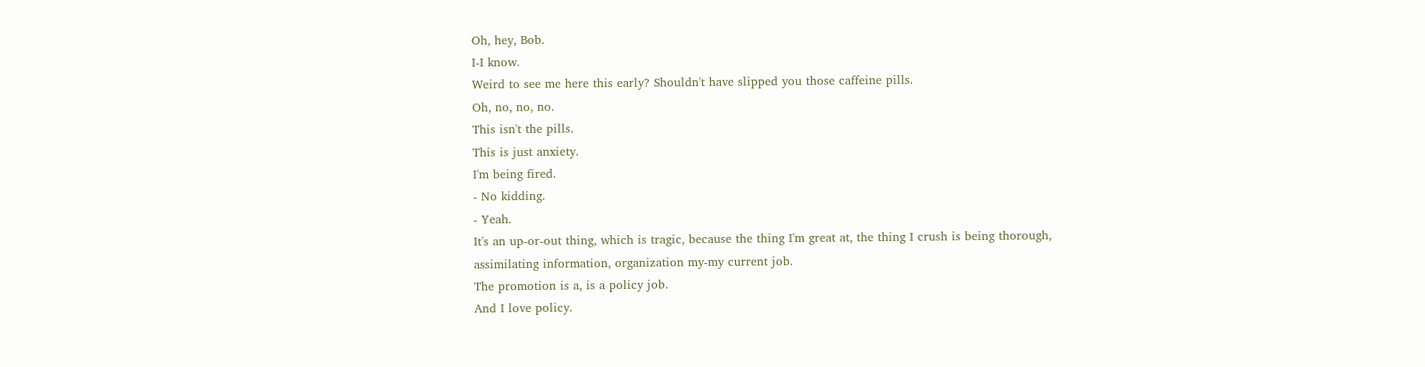Oh, hey, Bob.
I-I know.
Weird to see me here this early? Shouldn't have slipped you those caffeine pills.
Oh, no, no, no.
This isn't the pills.
This is just anxiety.
I'm being fired.
- No kidding.
- Yeah.
It's an up-or-out thing, which is tragic, because the thing I'm great at, the thing I crush is being thorough, assimilating information, organization my-my current job.
The promotion is a, is a policy job.
And I love policy.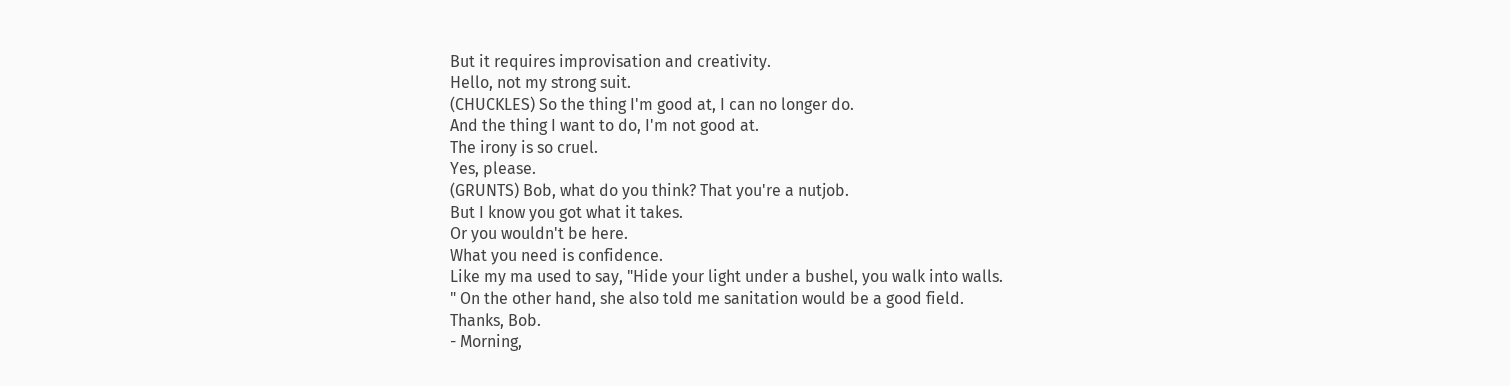But it requires improvisation and creativity.
Hello, not my strong suit.
(CHUCKLES) So the thing I'm good at, I can no longer do.
And the thing I want to do, I'm not good at.
The irony is so cruel.
Yes, please.
(GRUNTS) Bob, what do you think? That you're a nutjob.
But I know you got what it takes.
Or you wouldn't be here.
What you need is confidence.
Like my ma used to say, "Hide your light under a bushel, you walk into walls.
" On the other hand, she also told me sanitation would be a good field.
Thanks, Bob.
- Morning,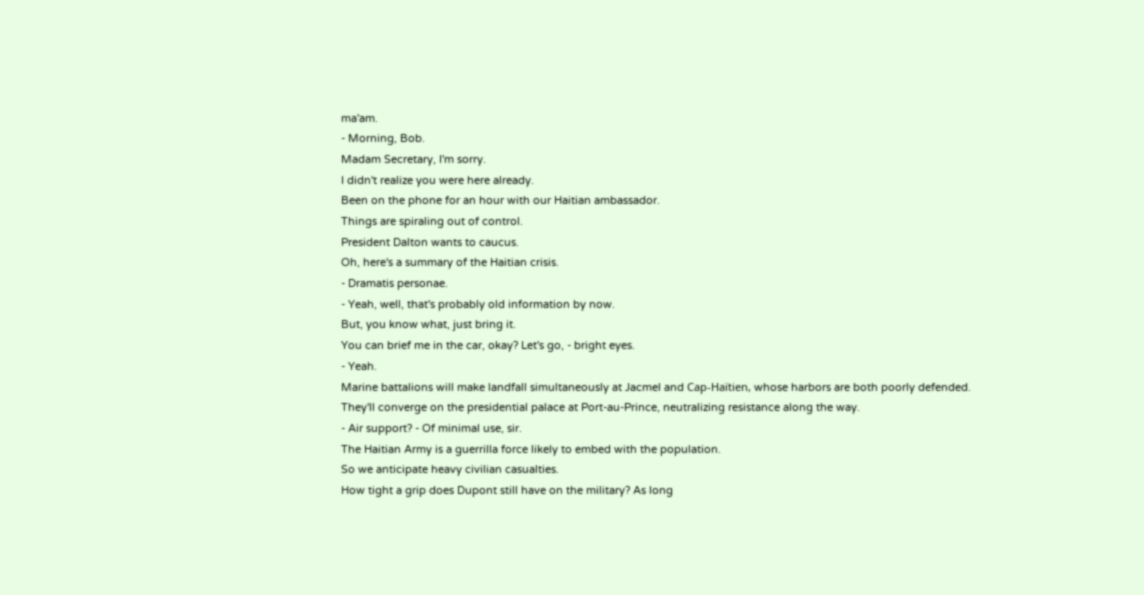ma'am.
- Morning, Bob.
Madam Secretary, I'm sorry.
I didn't realize you were here already.
Been on the phone for an hour with our Haitian ambassador.
Things are spiraling out of control.
President Dalton wants to caucus.
Oh, here's a summary of the Haitian crisis.
- Dramatis personae.
- Yeah, well, that's probably old information by now.
But, you know what, just bring it.
You can brief me in the car, okay? Let's go, - bright eyes.
- Yeah.
Marine battalions will make landfall simultaneously at Jacmel and Cap-Haïtien, whose harbors are both poorly defended.
They'll converge on the presidential palace at Port-au-Prince, neutralizing resistance along the way.
- Air support? - Of minimal use, sir.
The Haitian Army is a guerrilla force likely to embed with the population.
So we anticipate heavy civilian casualties.
How tight a grip does Dupont still have on the military? As long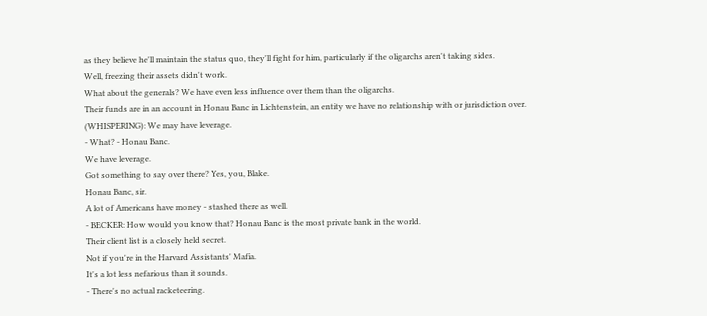as they believe he'll maintain the status quo, they'll fight for him, particularly if the oligarchs aren't taking sides.
Well, freezing their assets didn't work.
What about the generals? We have even less influence over them than the oligarchs.
Their funds are in an account in Honau Banc in Lichtenstein, an entity we have no relationship with or jurisdiction over.
(WHISPERING): We may have leverage.
- What? - Honau Banc.
We have leverage.
Got something to say over there? Yes, you, Blake.
Honau Banc, sir.
A lot of Americans have money - stashed there as well.
- BECKER: How would you know that? Honau Banc is the most private bank in the world.
Their client list is a closely held secret.
Not if you're in the Harvard Assistants' Mafia.
It's a lot less nefarious than it sounds.
- There's no actual racketeering.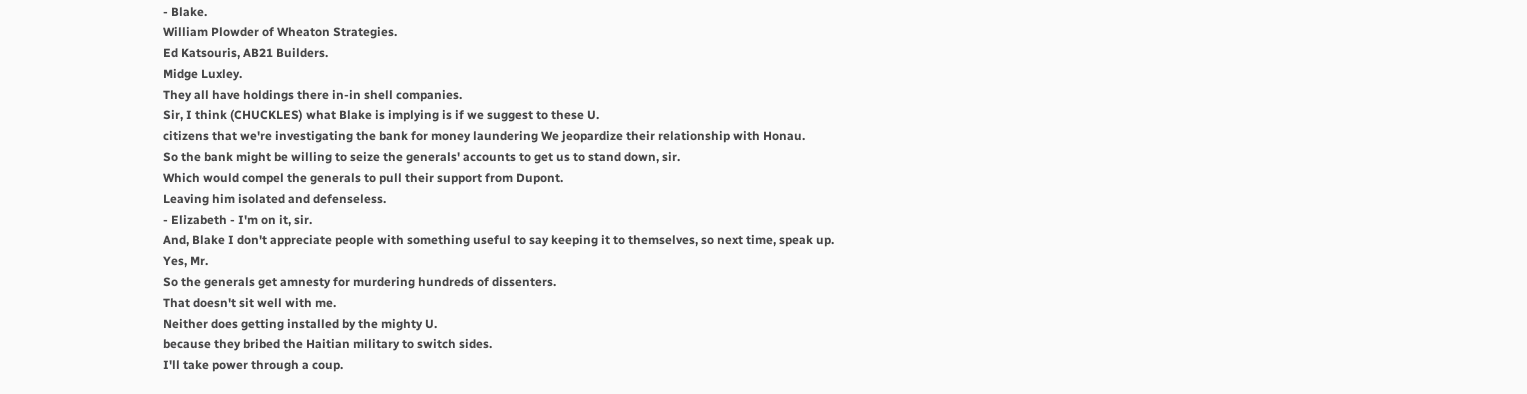- Blake.
William Plowder of Wheaton Strategies.
Ed Katsouris, AB21 Builders.
Midge Luxley.
They all have holdings there in-in shell companies.
Sir, I think (CHUCKLES) what Blake is implying is if we suggest to these U.
citizens that we're investigating the bank for money laundering We jeopardize their relationship with Honau.
So the bank might be willing to seize the generals' accounts to get us to stand down, sir.
Which would compel the generals to pull their support from Dupont.
Leaving him isolated and defenseless.
- Elizabeth - I'm on it, sir.
And, Blake I don't appreciate people with something useful to say keeping it to themselves, so next time, speak up.
Yes, Mr.
So the generals get amnesty for murdering hundreds of dissenters.
That doesn't sit well with me.
Neither does getting installed by the mighty U.
because they bribed the Haitian military to switch sides.
I'll take power through a coup.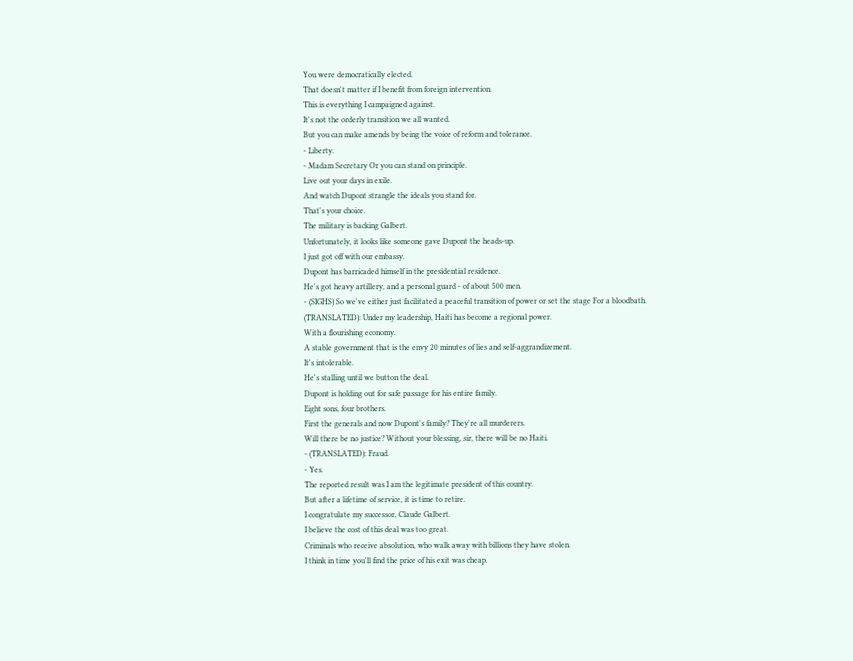You were democratically elected.
That doesn't matter if I benefit from foreign intervention.
This is everything I campaigned against.
It's not the orderly transition we all wanted.
But you can make amends by being the voice of reform and tolerance.
- Liberty.
- Madam Secretary Or you can stand on principle.
Live out your days in exile.
And watch Dupont strangle the ideals you stand for.
That's your choice.
The military is backing Galbert.
Unfortunately, it looks like someone gave Dupont the heads-up.
I just got off with our embassy.
Dupont has barricaded himself in the presidential residence.
He's got heavy artillery, and a personal guard - of about 500 men.
- (SIGHS) So we've either just facilitated a peaceful transition of power or set the stage For a bloodbath.
(TRANSLATED): Under my leadership, Haiti has become a regional power.
With a flourishing economy.
A stable government that is the envy 20 minutes of lies and self-aggrandizement.
It's intolerable.
He's stalling until we button the deal.
Dupont is holding out for safe passage for his entire family.
Eight sons, four brothers.
First the generals and now Dupont's family? They're all murderers.
Will there be no justice? Without your blessing, sir, there will be no Haiti.
- (TRANSLATED): Fraud.
- Yes.
The reported result was I am the legitimate president of this country.
But after a lifetime of service, it is time to retire.
I congratulate my successor, Claude Galbert.
I believe the cost of this deal was too great.
Criminals who receive absolution, who walk away with billions they have stolen.
I think in time you'll find the price of his exit was cheap.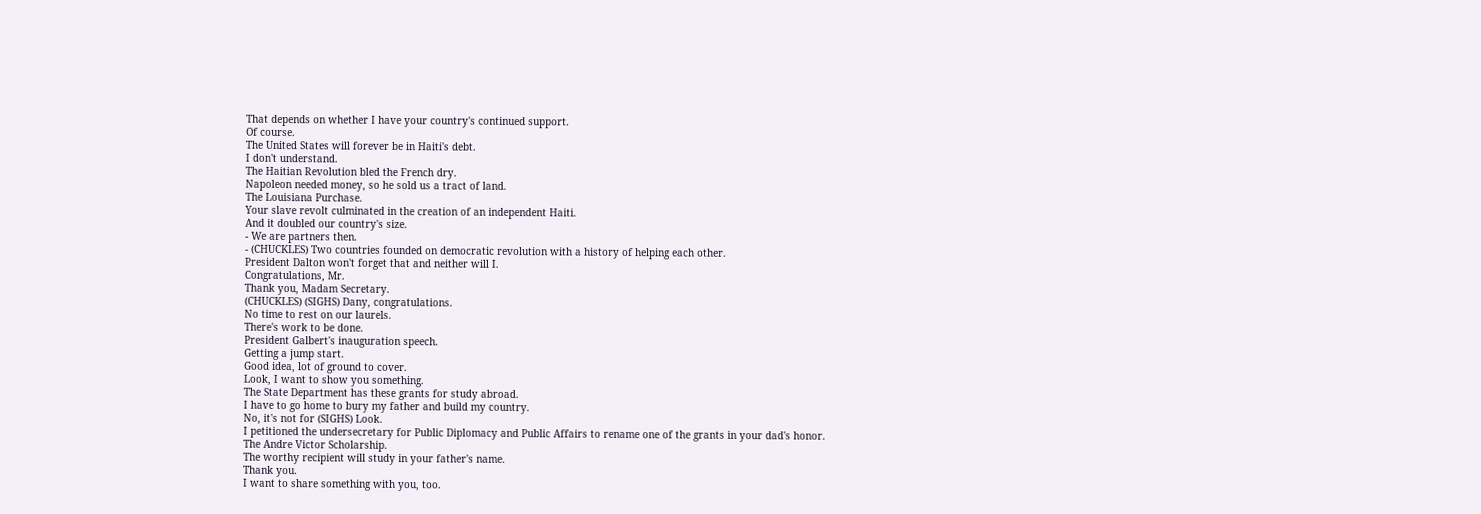That depends on whether I have your country's continued support.
Of course.
The United States will forever be in Haiti's debt.
I don't understand.
The Haitian Revolution bled the French dry.
Napoleon needed money, so he sold us a tract of land.
The Louisiana Purchase.
Your slave revolt culminated in the creation of an independent Haiti.
And it doubled our country's size.
- We are partners then.
- (CHUCKLES) Two countries founded on democratic revolution with a history of helping each other.
President Dalton won't forget that and neither will I.
Congratulations, Mr.
Thank you, Madam Secretary.
(CHUCKLES) (SIGHS) Dany, congratulations.
No time to rest on our laurels.
There's work to be done.
President Galbert's inauguration speech.
Getting a jump start.
Good idea, lot of ground to cover.
Look, I want to show you something.
The State Department has these grants for study abroad.
I have to go home to bury my father and build my country.
No, it's not for (SIGHS) Look.
I petitioned the undersecretary for Public Diplomacy and Public Affairs to rename one of the grants in your dad's honor.
The Andre Victor Scholarship.
The worthy recipient will study in your father's name.
Thank you.
I want to share something with you, too.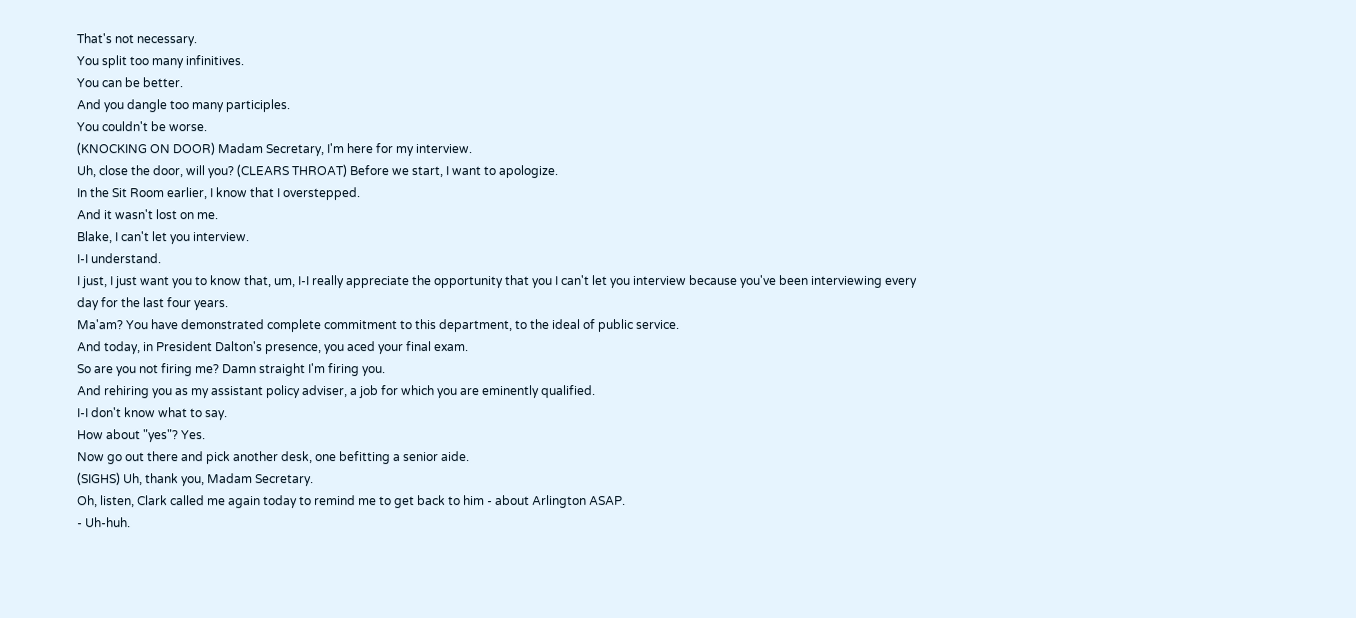That's not necessary.
You split too many infinitives.
You can be better.
And you dangle too many participles.
You couldn't be worse.
(KNOCKING ON DOOR) Madam Secretary, I'm here for my interview.
Uh, close the door, will you? (CLEARS THROAT) Before we start, I want to apologize.
In the Sit Room earlier, I know that I overstepped.
And it wasn't lost on me.
Blake, I can't let you interview.
I-I understand.
I just, I just want you to know that, um, I-I really appreciate the opportunity that you I can't let you interview because you've been interviewing every day for the last four years.
Ma'am? You have demonstrated complete commitment to this department, to the ideal of public service.
And today, in President Dalton's presence, you aced your final exam.
So are you not firing me? Damn straight I'm firing you.
And rehiring you as my assistant policy adviser, a job for which you are eminently qualified.
I-I don't know what to say.
How about "yes"? Yes.
Now go out there and pick another desk, one befitting a senior aide.
(SIGHS) Uh, thank you, Madam Secretary.
Oh, listen, Clark called me again today to remind me to get back to him - about Arlington ASAP.
- Uh-huh.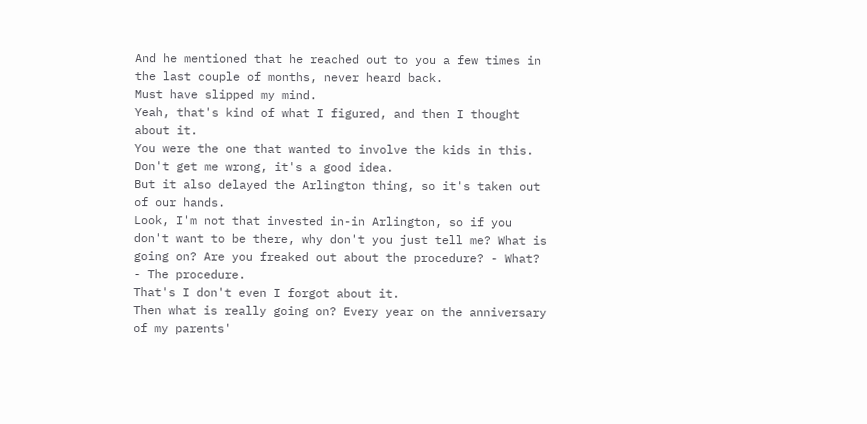And he mentioned that he reached out to you a few times in the last couple of months, never heard back.
Must have slipped my mind.
Yeah, that's kind of what I figured, and then I thought about it.
You were the one that wanted to involve the kids in this.
Don't get me wrong, it's a good idea.
But it also delayed the Arlington thing, so it's taken out of our hands.
Look, I'm not that invested in-in Arlington, so if you don't want to be there, why don't you just tell me? What is going on? Are you freaked out about the procedure? - What? - The procedure.
That's I don't even I forgot about it.
Then what is really going on? Every year on the anniversary of my parents'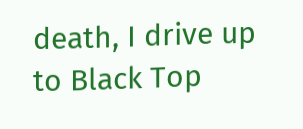death, I drive up to Black Top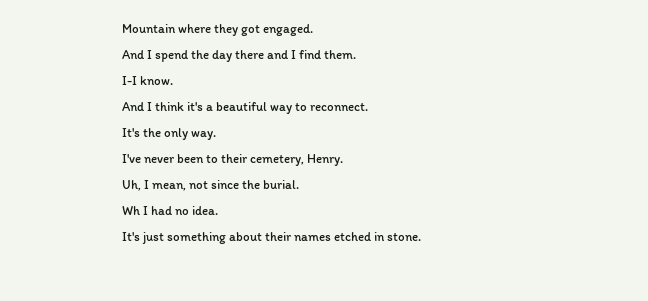Mountain where they got engaged.
And I spend the day there and I find them.
I-I know.
And I think it's a beautiful way to reconnect.
It's the only way.
I've never been to their cemetery, Henry.
Uh, I mean, not since the burial.
Wh I had no idea.
It's just something about their names etched in stone.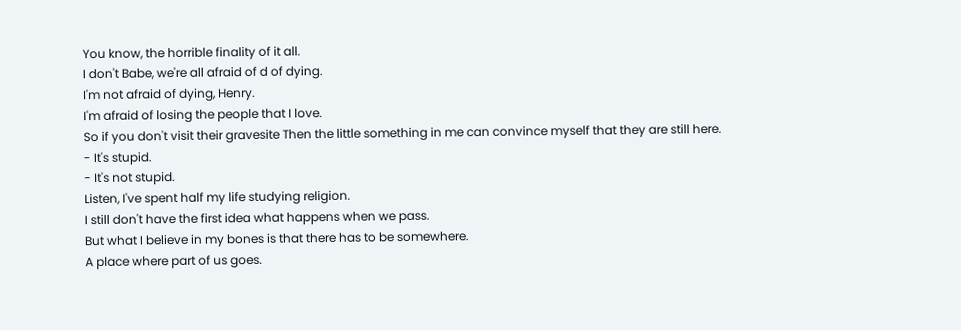You know, the horrible finality of it all.
I don't Babe, we're all afraid of d of dying.
I'm not afraid of dying, Henry.
I'm afraid of losing the people that I love.
So if you don't visit their gravesite Then the little something in me can convince myself that they are still here.
- It's stupid.
- It's not stupid.
Listen, I've spent half my life studying religion.
I still don't have the first idea what happens when we pass.
But what I believe in my bones is that there has to be somewhere.
A place where part of us goes.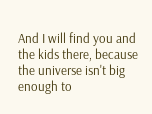And I will find you and the kids there, because the universe isn't big enough to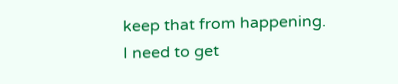keep that from happening.
I need to get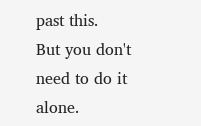past this.
But you don't need to do it alone.